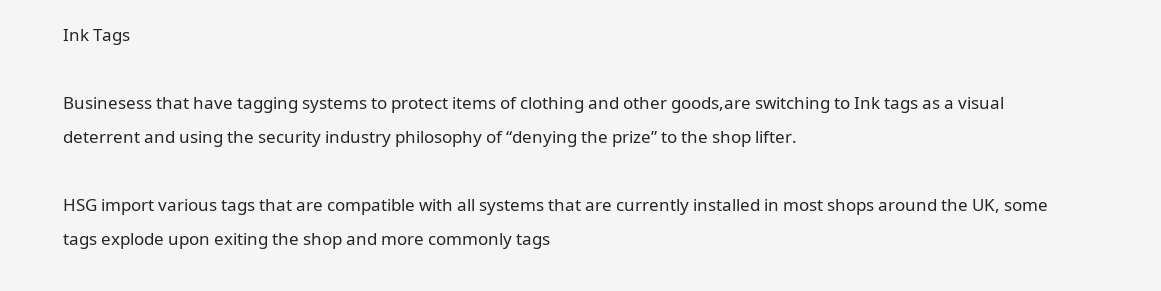Ink Tags

Businesess that have tagging systems to protect items of clothing and other goods,are switching to Ink tags as a visual deterrent and using the security industry philosophy of “denying the prize” to the shop lifter.

HSG import various tags that are compatible with all systems that are currently installed in most shops around the UK, some tags explode upon exiting the shop and more commonly tags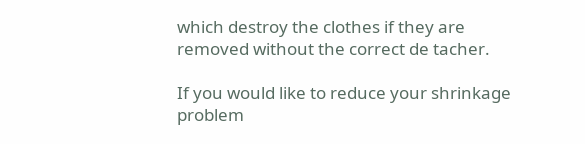which destroy the clothes if they are removed without the correct de tacher.

If you would like to reduce your shrinkage problem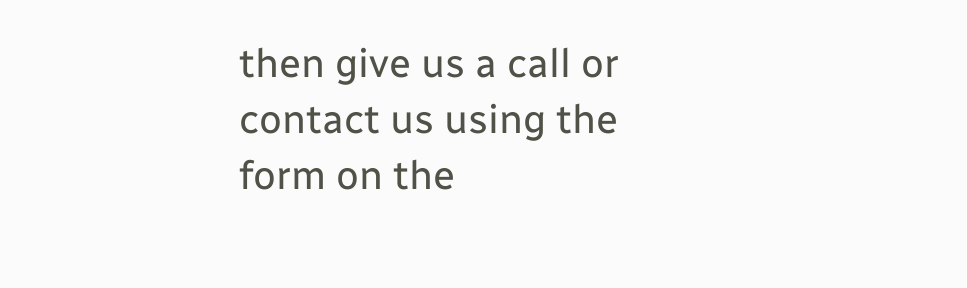then give us a call or contact us using the form on the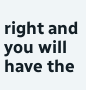right and you will have the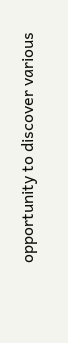opportunity to discover various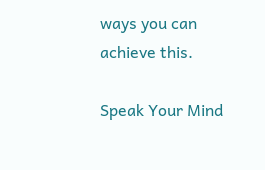ways you can achieve this.

Speak Your Mind